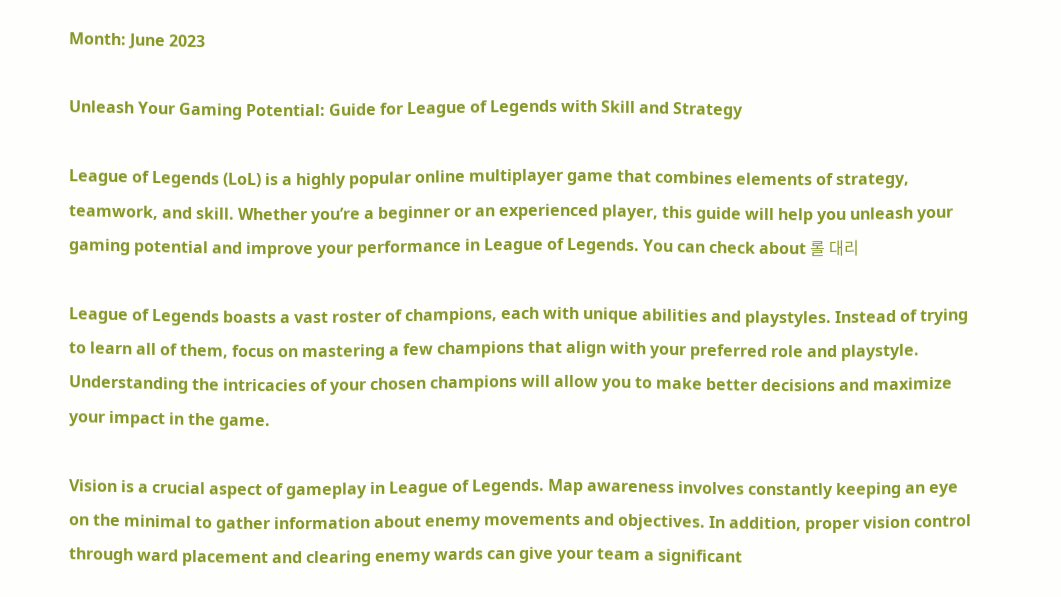Month: June 2023

Unleash Your Gaming Potential: Guide for League of Legends with Skill and Strategy

League of Legends (LoL) is a highly popular online multiplayer game that combines elements of strategy, teamwork, and skill. Whether you’re a beginner or an experienced player, this guide will help you unleash your gaming potential and improve your performance in League of Legends. You can check about 롤 대리

League of Legends boasts a vast roster of champions, each with unique abilities and playstyles. Instead of trying to learn all of them, focus on mastering a few champions that align with your preferred role and playstyle. Understanding the intricacies of your chosen champions will allow you to make better decisions and maximize your impact in the game.

Vision is a crucial aspect of gameplay in League of Legends. Map awareness involves constantly keeping an eye on the minimal to gather information about enemy movements and objectives. In addition, proper vision control through ward placement and clearing enemy wards can give your team a significant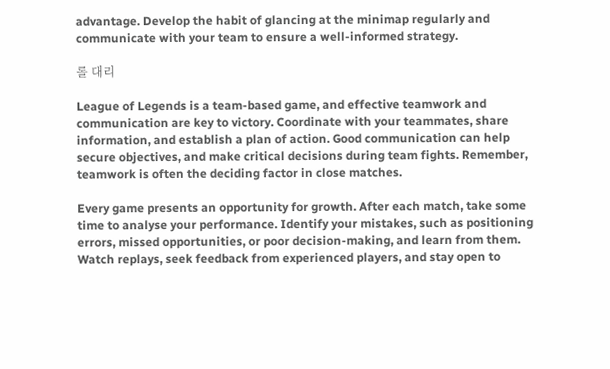advantage. Develop the habit of glancing at the minimap regularly and communicate with your team to ensure a well-informed strategy.

롤 대리

League of Legends is a team-based game, and effective teamwork and communication are key to victory. Coordinate with your teammates, share information, and establish a plan of action. Good communication can help secure objectives, and make critical decisions during team fights. Remember, teamwork is often the deciding factor in close matches.

Every game presents an opportunity for growth. After each match, take some time to analyse your performance. Identify your mistakes, such as positioning errors, missed opportunities, or poor decision-making, and learn from them. Watch replays, seek feedback from experienced players, and stay open to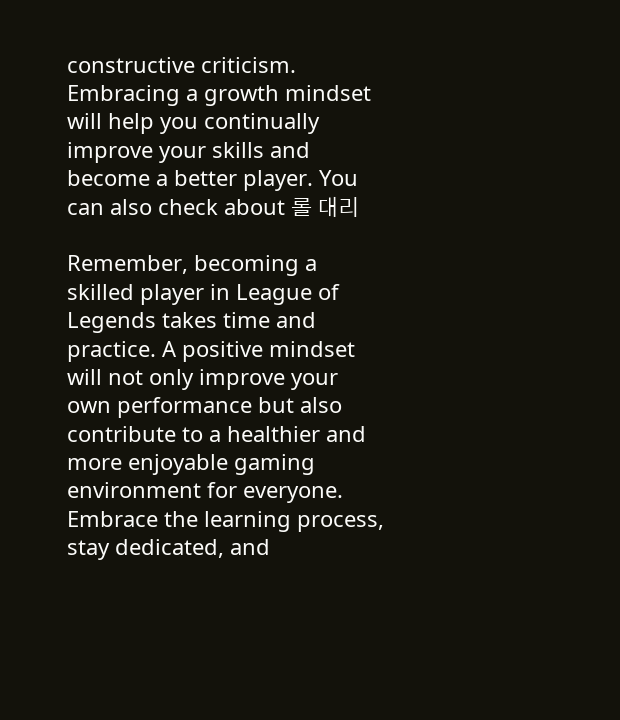constructive criticism. Embracing a growth mindset will help you continually improve your skills and become a better player. You can also check about 롤 대리

Remember, becoming a skilled player in League of Legends takes time and practice. A positive mindset will not only improve your own performance but also contribute to a healthier and more enjoyable gaming environment for everyone. Embrace the learning process, stay dedicated, and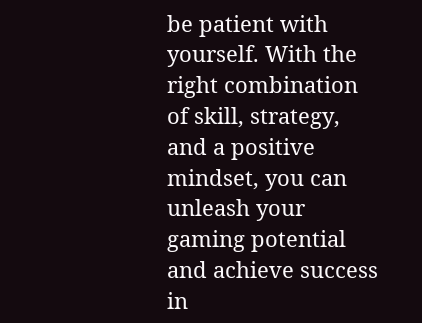be patient with yourself. With the right combination of skill, strategy, and a positive mindset, you can unleash your gaming potential and achieve success in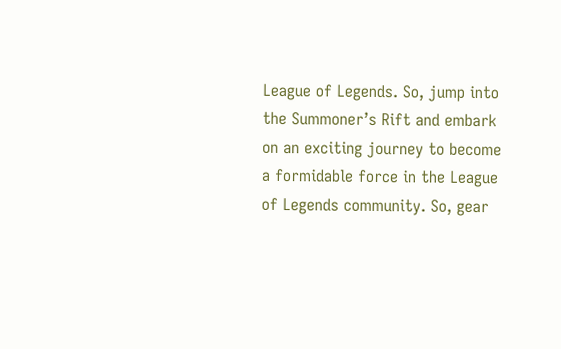League of Legends. So, jump into the Summoner’s Rift and embark on an exciting journey to become a formidable force in the League of Legends community. So, gear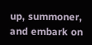up, summoner, and embark on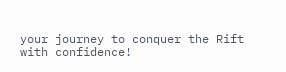your journey to conquer the Rift with confidence!